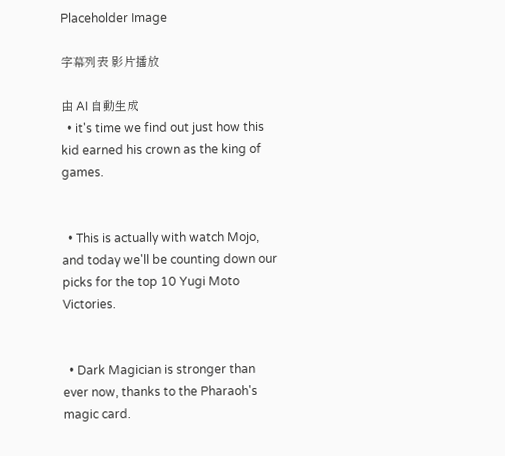Placeholder Image

字幕列表 影片播放

由 AI 自動生成
  • it's time we find out just how this kid earned his crown as the king of games.


  • This is actually with watch Mojo, and today we'll be counting down our picks for the top 10 Yugi Moto Victories.


  • Dark Magician is stronger than ever now, thanks to the Pharaoh's magic card.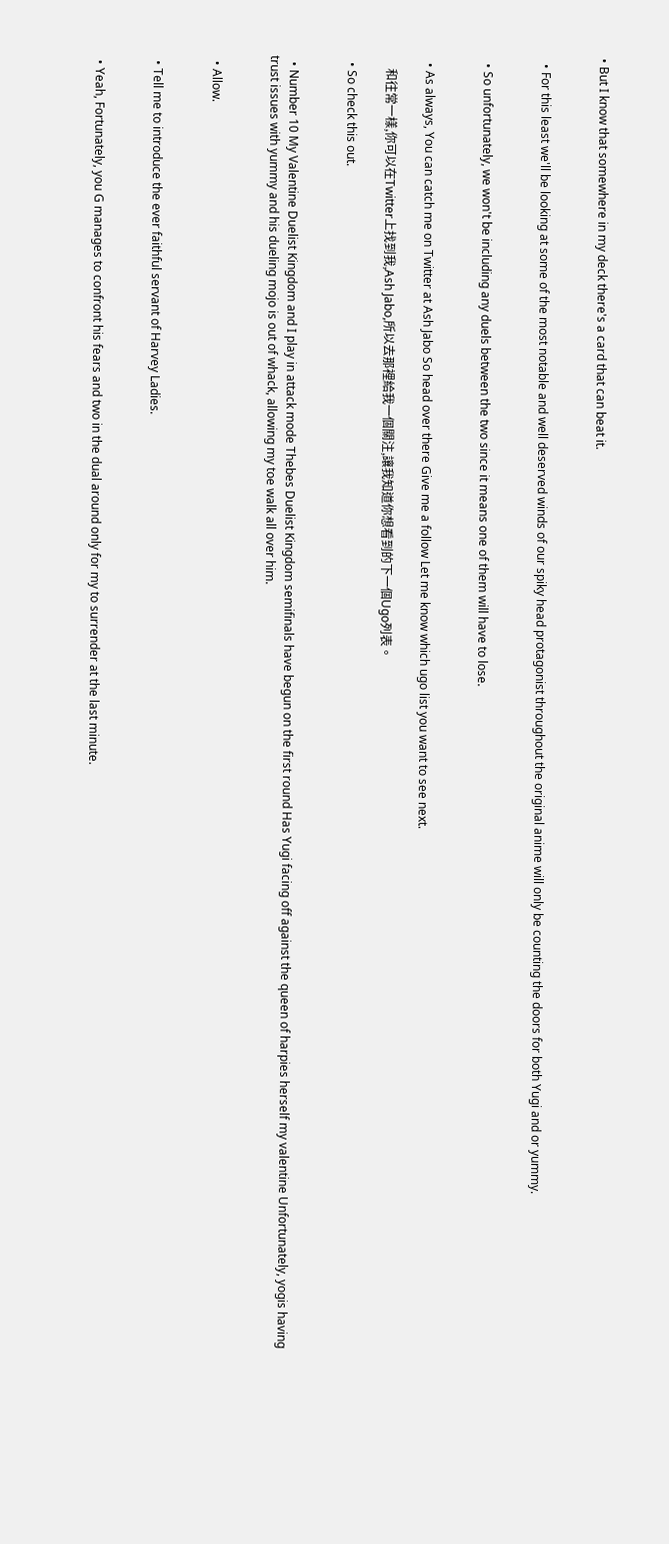• But I know that somewhere in my deck there's a card that can beat it.


  • For this least we'll be looking at some of the most notable and well deserved winds of our spiky head protagonist throughout the original anime will only be counting the doors for both Yugi and or yummy.


  • So unfortunately, we won't be including any duels between the two since it means one of them will have to lose.


  • As always, You can catch me on Twitter at Ash Jabo So head over there Give me a follow Let me know which ugo list you want to see next.

    和往常一樣,你可以在Twitter上找到我,Ash Jabo,所以去那裡給我一個關注,讓我知道你想看到的下一個Ugo列表。

  • So check this out.


  • Number 10 My Valentine Duelist Kingdom and I play in attack mode Thebes Duelist Kingdom semifinals have begun on the first round Has Yugi facing off against the queen of harpies herself my valentine Unfortunately, yogis having trust issues with yummy and his dueling mojo is out of whack, allowing my toe walk all over him.


  • Allow.


  • Tell me to introduce the ever faithful servant of Harvey Ladies.


  • Yeah, Fortunately, you G manages to confront his fears and two in the dual around only for my to surrender at the last minute.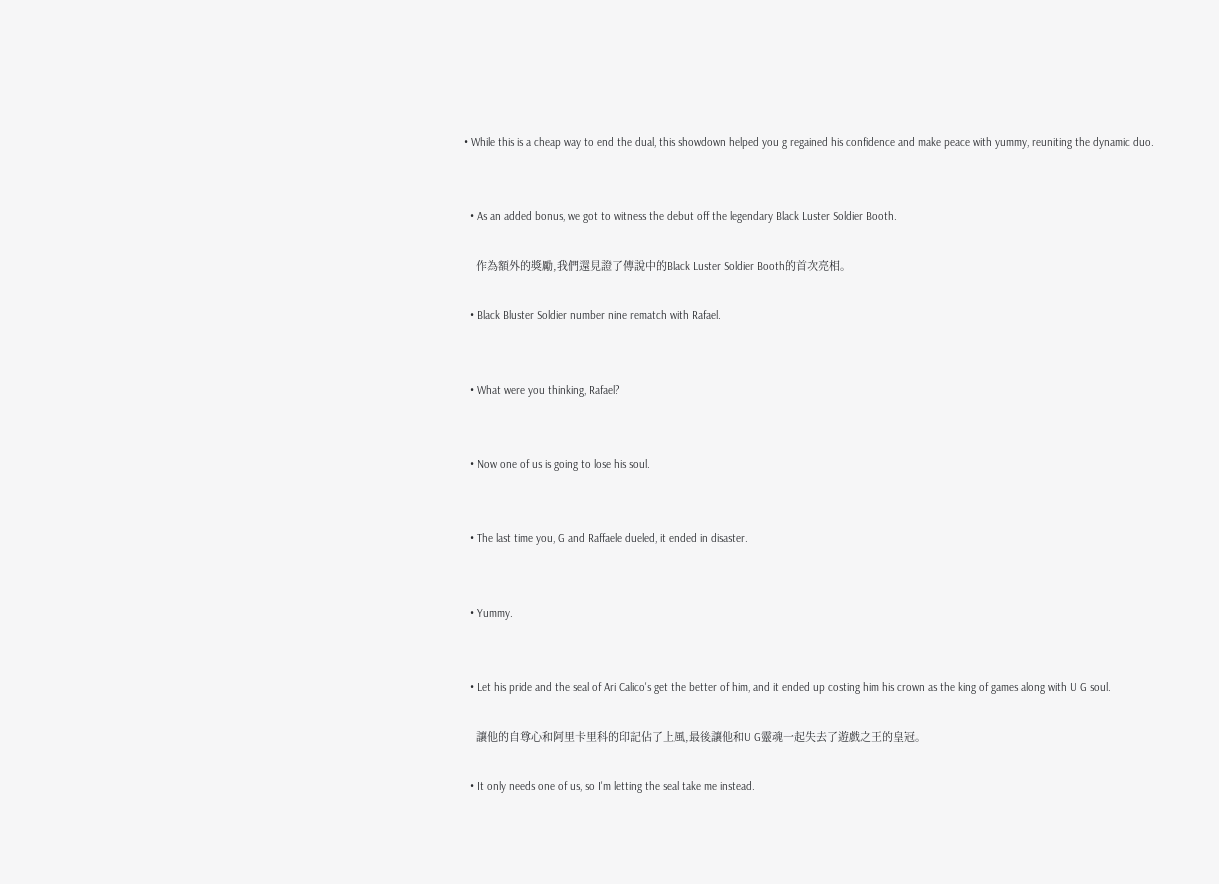• While this is a cheap way to end the dual, this showdown helped you g regained his confidence and make peace with yummy, reuniting the dynamic duo.


  • As an added bonus, we got to witness the debut off the legendary Black Luster Soldier Booth.

    作為額外的獎勵,我們還見證了傳說中的Black Luster Soldier Booth的首次亮相。

  • Black Bluster Soldier number nine rematch with Rafael.


  • What were you thinking, Rafael?


  • Now one of us is going to lose his soul.


  • The last time you, G and Raffaele dueled, it ended in disaster.


  • Yummy.


  • Let his pride and the seal of Ari Calico's get the better of him, and it ended up costing him his crown as the king of games along with U G soul.

    讓他的自尊心和阿里卡里科的印記佔了上風,最後讓他和U G靈魂一起失去了遊戲之王的皇冠。

  • It only needs one of us, so I'm letting the seal take me instead.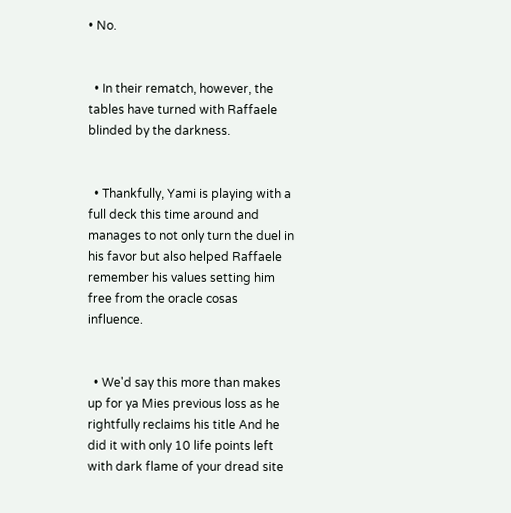• No.


  • In their rematch, however, the tables have turned with Raffaele blinded by the darkness.


  • Thankfully, Yami is playing with a full deck this time around and manages to not only turn the duel in his favor but also helped Raffaele remember his values setting him free from the oracle cosas influence.


  • We'd say this more than makes up for ya Mies previous loss as he rightfully reclaims his title And he did it with only 10 life points left with dark flame of your dread site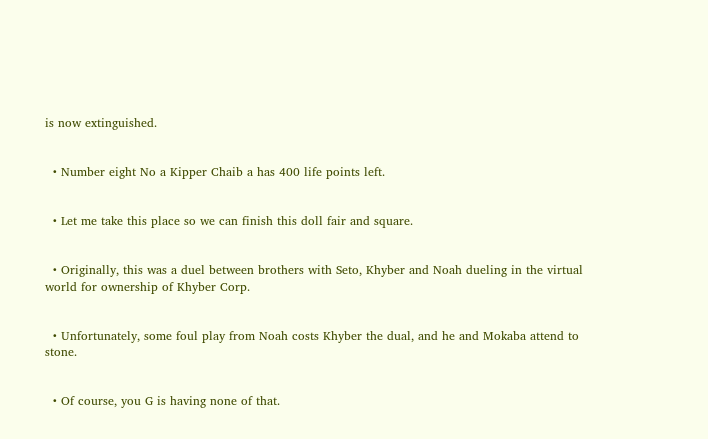is now extinguished.


  • Number eight No a Kipper Chaib a has 400 life points left.


  • Let me take this place so we can finish this doll fair and square.


  • Originally, this was a duel between brothers with Seto, Khyber and Noah dueling in the virtual world for ownership of Khyber Corp.


  • Unfortunately, some foul play from Noah costs Khyber the dual, and he and Mokaba attend to stone.


  • Of course, you G is having none of that.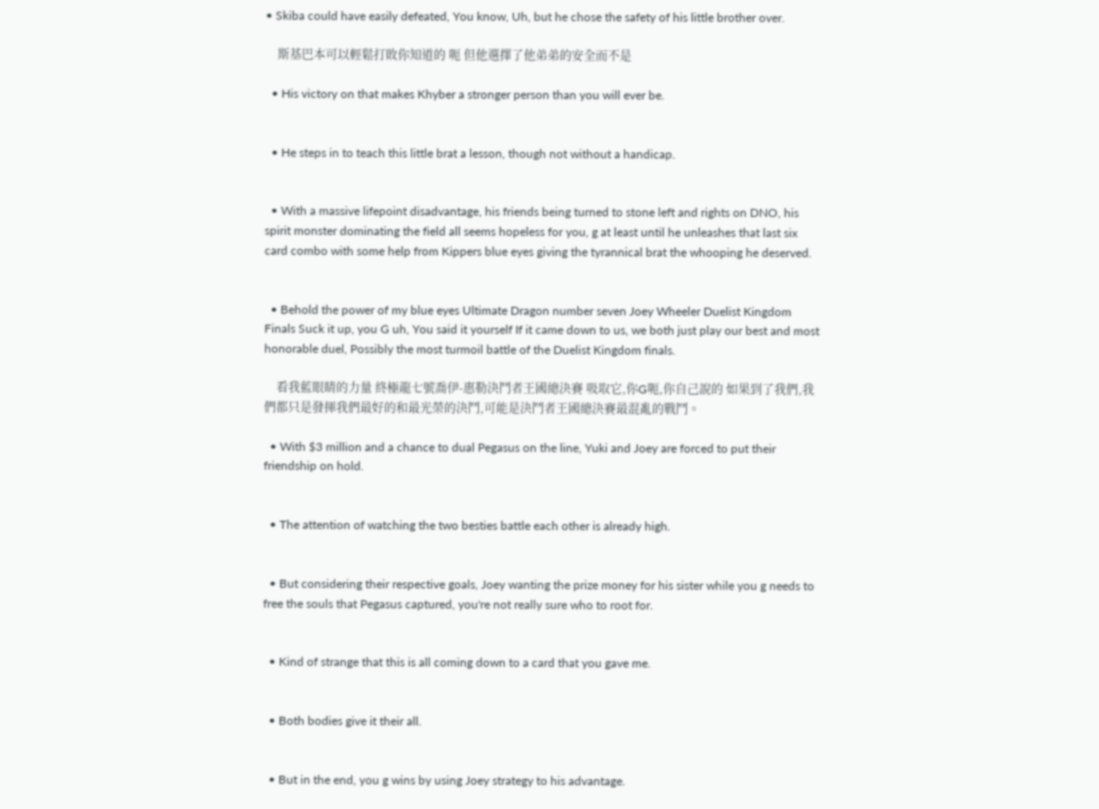• Skiba could have easily defeated, You know, Uh, but he chose the safety of his little brother over.

    斯基巴本可以輕鬆打敗你知道的 呃 但他選擇了他弟弟的安全而不是

  • His victory on that makes Khyber a stronger person than you will ever be.


  • He steps in to teach this little brat a lesson, though not without a handicap.


  • With a massive lifepoint disadvantage, his friends being turned to stone left and rights on DNO, his spirit monster dominating the field all seems hopeless for you, g at least until he unleashes that last six card combo with some help from Kippers blue eyes giving the tyrannical brat the whooping he deserved.


  • Behold the power of my blue eyes Ultimate Dragon number seven Joey Wheeler Duelist Kingdom Finals Suck it up, you G uh, You said it yourself If it came down to us, we both just play our best and most honorable duel, Possibly the most turmoil battle of the Duelist Kingdom finals.

    看我藍眼睛的力量 終極龍七號喬伊-惠勒決鬥者王國總決賽 吸取它,你G呃,你自己說的 如果到了我們,我們都只是發揮我們最好的和最光榮的決鬥,可能是決鬥者王國總決賽最混亂的戰鬥。

  • With $3 million and a chance to dual Pegasus on the line, Yuki and Joey are forced to put their friendship on hold.


  • The attention of watching the two besties battle each other is already high.


  • But considering their respective goals, Joey wanting the prize money for his sister while you g needs to free the souls that Pegasus captured, you're not really sure who to root for.


  • Kind of strange that this is all coming down to a card that you gave me.


  • Both bodies give it their all.


  • But in the end, you g wins by using Joey strategy to his advantage.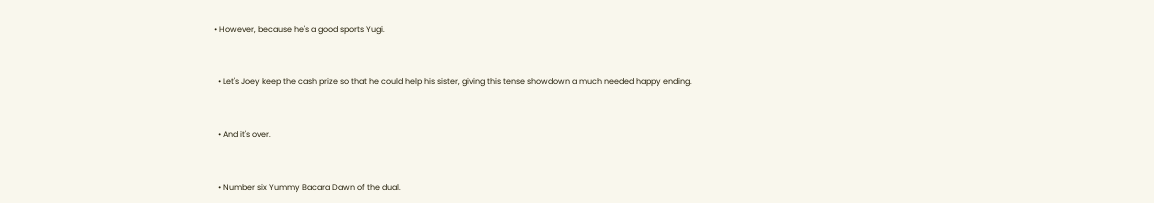• However, because he's a good sports Yugi.


  • Let's Joey keep the cash prize so that he could help his sister, giving this tense showdown a much needed happy ending.


  • And it's over.


  • Number six Yummy Bacara Dawn of the dual.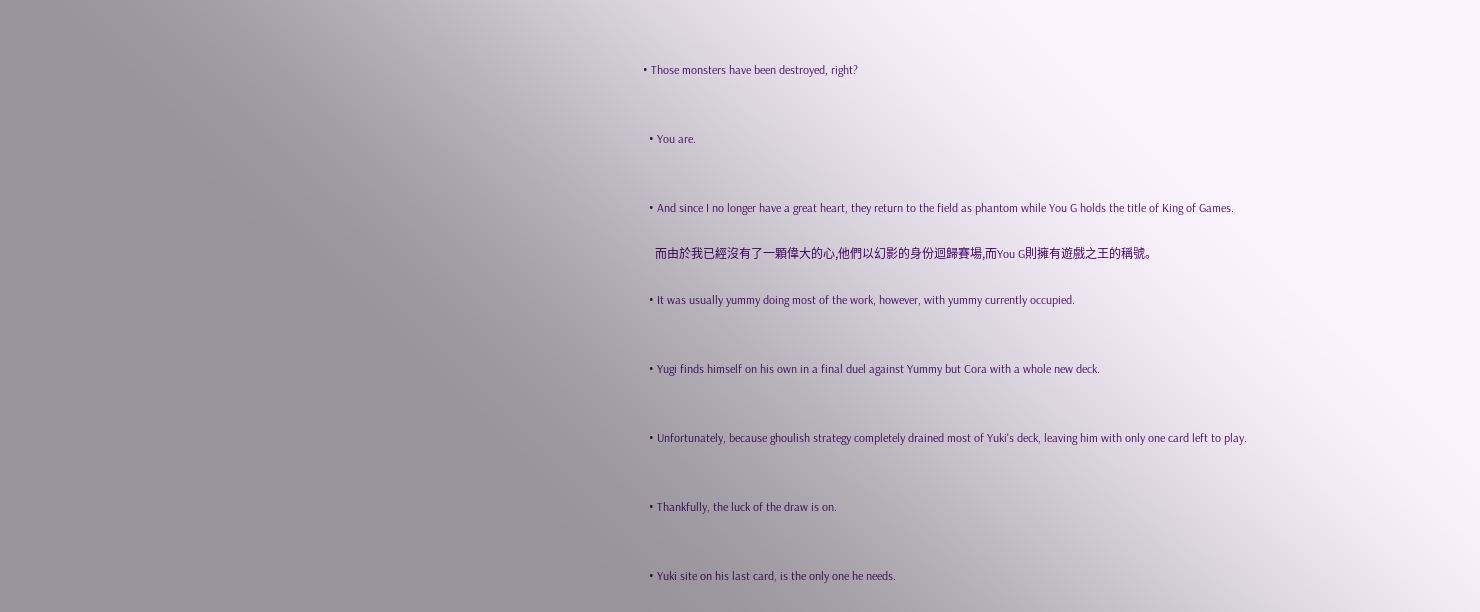• Those monsters have been destroyed, right?


  • You are.


  • And since I no longer have a great heart, they return to the field as phantom while You G holds the title of King of Games.

    而由於我已經沒有了一顆偉大的心,他們以幻影的身份迴歸賽場,而You G則擁有遊戲之王的稱號。

  • It was usually yummy doing most of the work, however, with yummy currently occupied.


  • Yugi finds himself on his own in a final duel against Yummy but Cora with a whole new deck.


  • Unfortunately, because ghoulish strategy completely drained most of Yuki's deck, leaving him with only one card left to play.


  • Thankfully, the luck of the draw is on.


  • Yuki site on his last card, is the only one he needs.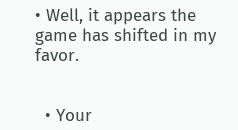• Well, it appears the game has shifted in my favor.


  • Your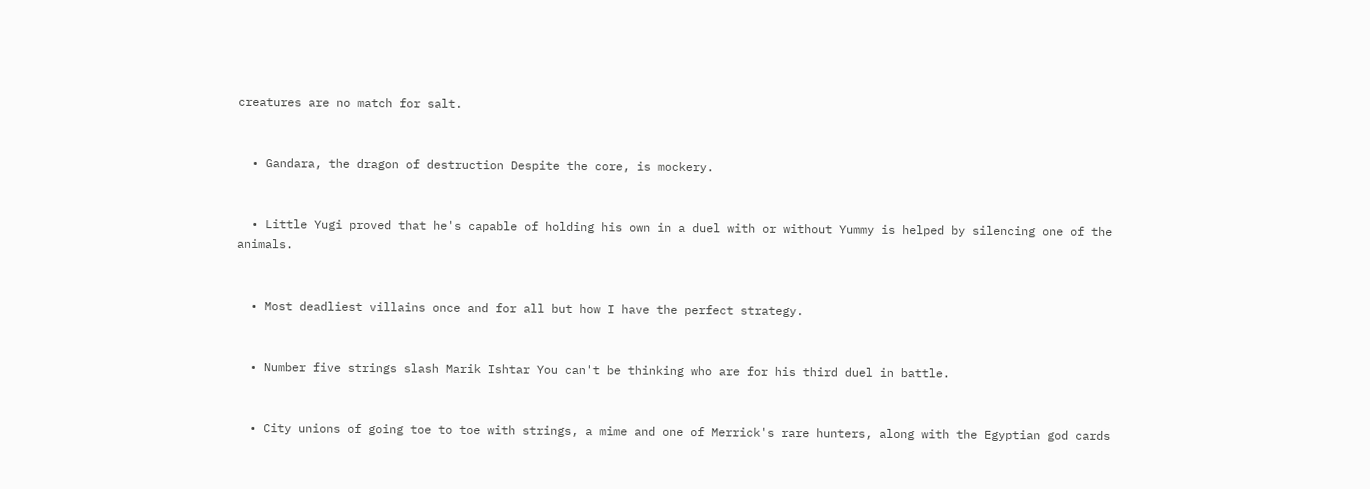creatures are no match for salt.


  • Gandara, the dragon of destruction Despite the core, is mockery.


  • Little Yugi proved that he's capable of holding his own in a duel with or without Yummy is helped by silencing one of the animals.


  • Most deadliest villains once and for all but how I have the perfect strategy.


  • Number five strings slash Marik Ishtar You can't be thinking who are for his third duel in battle.


  • City unions of going toe to toe with strings, a mime and one of Merrick's rare hunters, along with the Egyptian god cards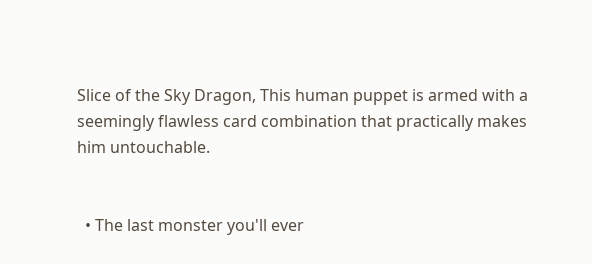Slice of the Sky Dragon, This human puppet is armed with a seemingly flawless card combination that practically makes him untouchable.


  • The last monster you'll ever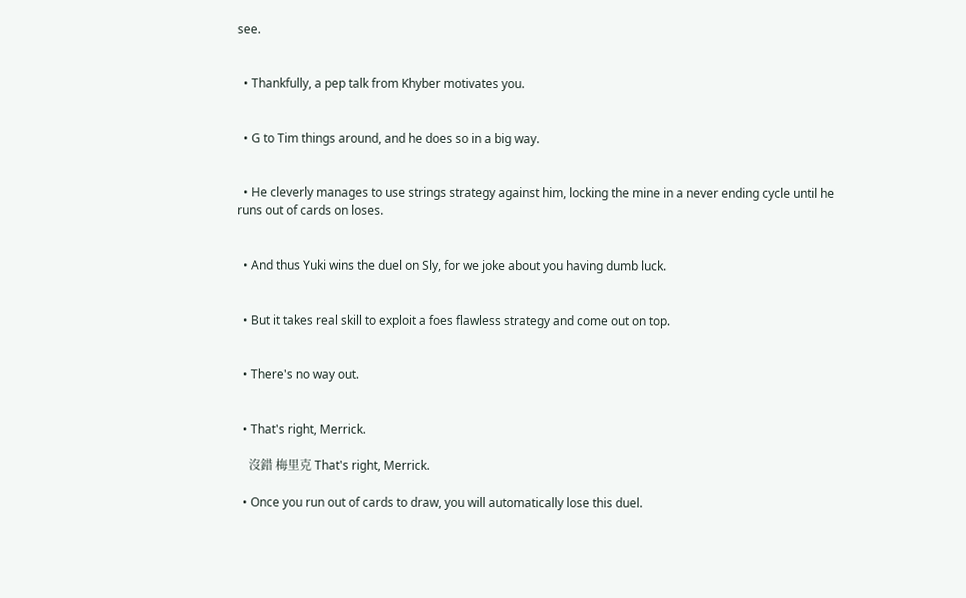see.


  • Thankfully, a pep talk from Khyber motivates you.


  • G to Tim things around, and he does so in a big way.


  • He cleverly manages to use strings strategy against him, locking the mine in a never ending cycle until he runs out of cards on loses.


  • And thus Yuki wins the duel on Sly, for we joke about you having dumb luck.


  • But it takes real skill to exploit a foes flawless strategy and come out on top.


  • There's no way out.


  • That's right, Merrick.

    沒錯 梅里克 That's right, Merrick.

  • Once you run out of cards to draw, you will automatically lose this duel.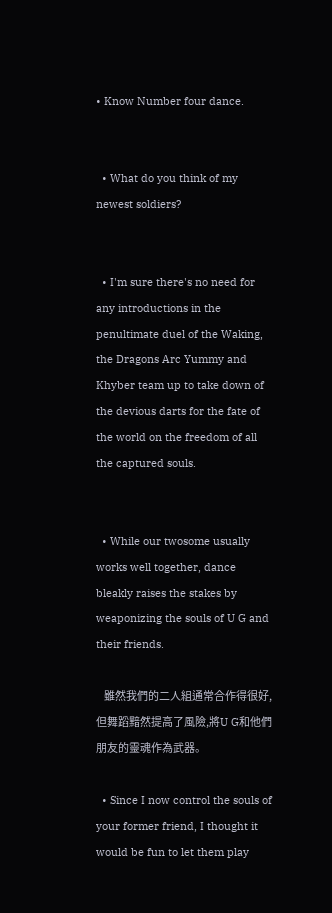• Know Number four dance.


  • What do you think of my newest soldiers?


  • I'm sure there's no need for any introductions in the penultimate duel of the Waking, the Dragons Arc Yummy and Khyber team up to take down of the devious darts for the fate of the world on the freedom of all the captured souls.


  • While our twosome usually works well together, dance bleakly raises the stakes by weaponizing the souls of U G and their friends.

    雖然我們的二人組通常合作得很好,但舞蹈黯然提高了風險,將U G和他們朋友的靈魂作為武器。

  • Since I now control the souls of your former friend, I thought it would be fun to let them play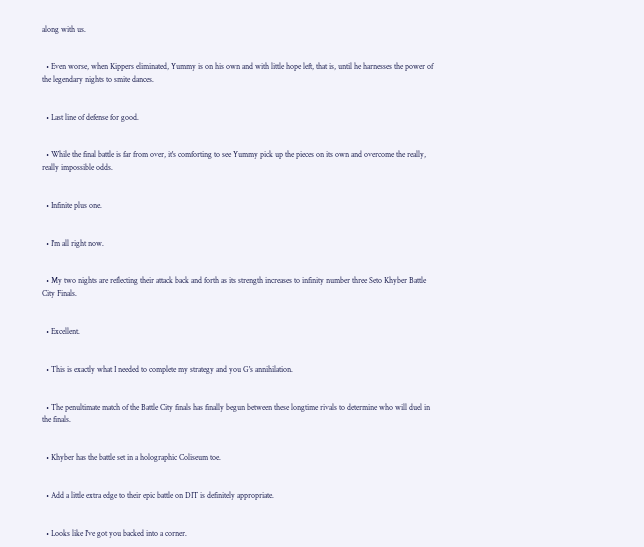along with us.


  • Even worse, when Kippers eliminated, Yummy is on his own and with little hope left, that is, until he harnesses the power of the legendary nights to smite dances.


  • Last line of defense for good.


  • While the final battle is far from over, it's comforting to see Yummy pick up the pieces on its own and overcome the really, really impossible odds.


  • Infinite plus one.


  • I'm all right now.


  • My two nights are reflecting their attack back and forth as its strength increases to infinity number three Seto Khyber Battle City Finals.


  • Excellent.


  • This is exactly what I needed to complete my strategy and you G's annihilation.


  • The penultimate match of the Battle City finals has finally begun between these longtime rivals to determine who will duel in the finals.


  • Khyber has the battle set in a holographic Coliseum toe.


  • Add a little extra edge to their epic battle on DIT is definitely appropriate.


  • Looks like I've got you backed into a corner.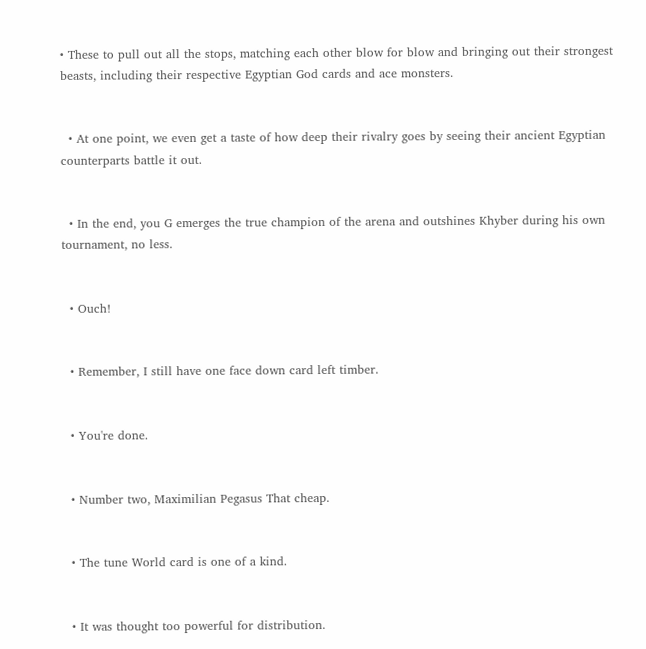• These to pull out all the stops, matching each other blow for blow and bringing out their strongest beasts, including their respective Egyptian God cards and ace monsters.


  • At one point, we even get a taste of how deep their rivalry goes by seeing their ancient Egyptian counterparts battle it out.


  • In the end, you G emerges the true champion of the arena and outshines Khyber during his own tournament, no less.


  • Ouch!


  • Remember, I still have one face down card left timber.


  • You're done.


  • Number two, Maximilian Pegasus That cheap.


  • The tune World card is one of a kind.


  • It was thought too powerful for distribution.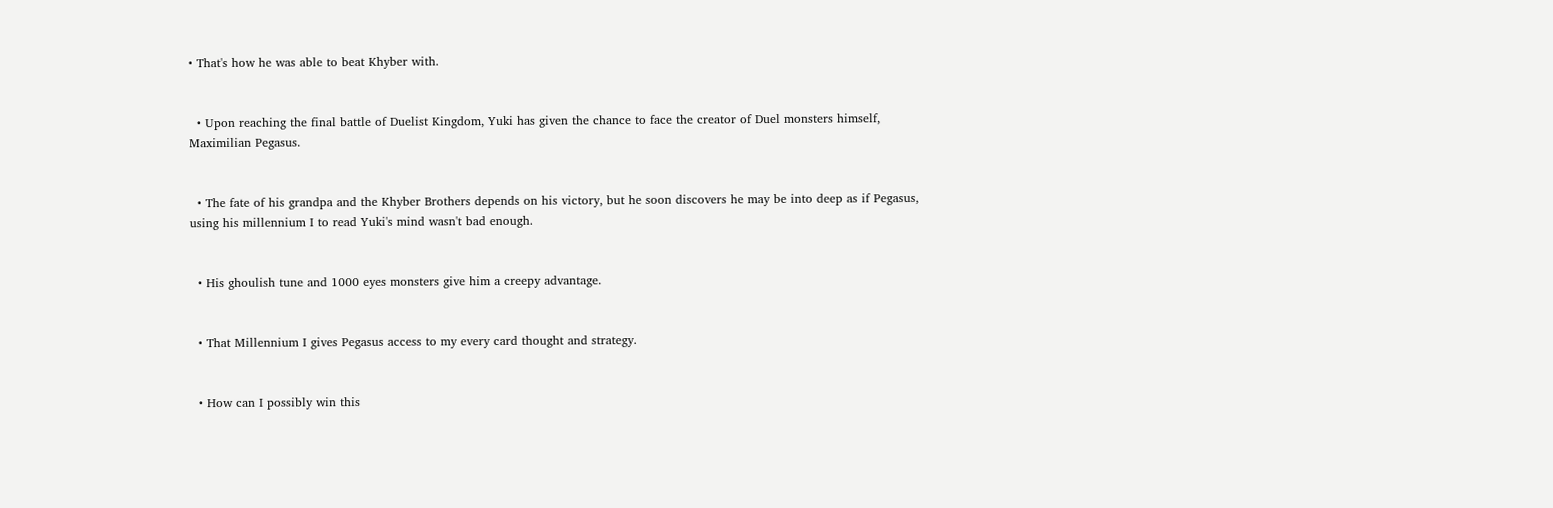• That's how he was able to beat Khyber with.


  • Upon reaching the final battle of Duelist Kingdom, Yuki has given the chance to face the creator of Duel monsters himself, Maximilian Pegasus.


  • The fate of his grandpa and the Khyber Brothers depends on his victory, but he soon discovers he may be into deep as if Pegasus, using his millennium I to read Yuki's mind wasn't bad enough.


  • His ghoulish tune and 1000 eyes monsters give him a creepy advantage.


  • That Millennium I gives Pegasus access to my every card thought and strategy.


  • How can I possibly win this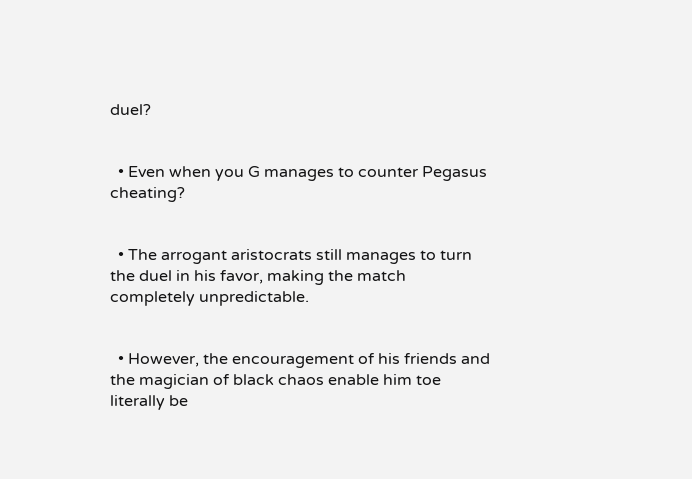duel?


  • Even when you G manages to counter Pegasus cheating?


  • The arrogant aristocrats still manages to turn the duel in his favor, making the match completely unpredictable.


  • However, the encouragement of his friends and the magician of black chaos enable him toe literally be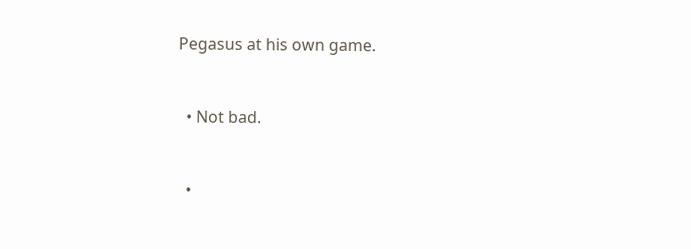Pegasus at his own game.


  • Not bad.


  •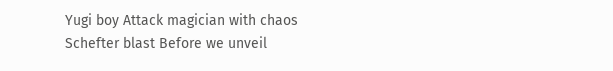Yugi boy Attack magician with chaos Schefter blast Before we unveil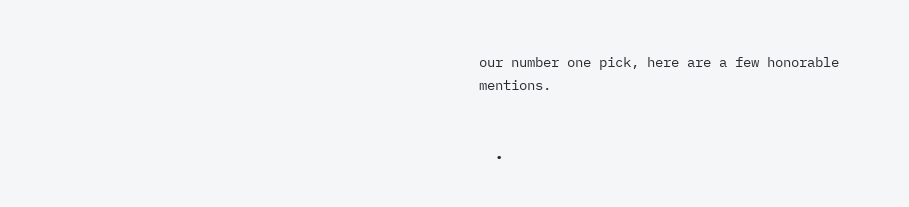our number one pick, here are a few honorable mentions.


  •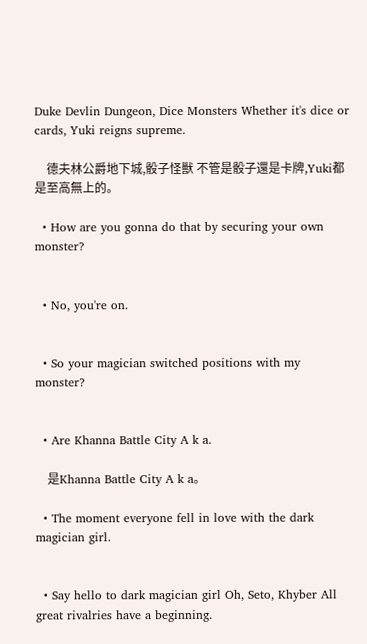Duke Devlin Dungeon, Dice Monsters Whether it's dice or cards, Yuki reigns supreme.

    德夫林公爵地下城,骰子怪獸 不管是骰子還是卡牌,Yuki都是至高無上的。

  • How are you gonna do that by securing your own monster?


  • No, you're on.


  • So your magician switched positions with my monster?


  • Are Khanna Battle City A k a.

    是Khanna Battle City A k a。

  • The moment everyone fell in love with the dark magician girl.


  • Say hello to dark magician girl Oh, Seto, Khyber All great rivalries have a beginning.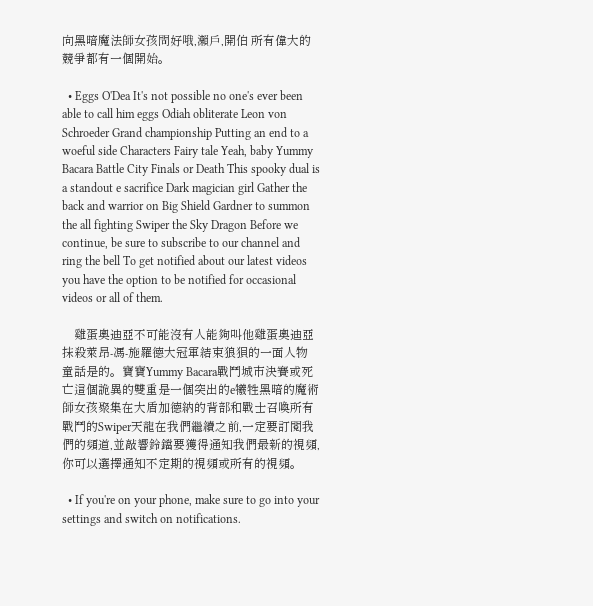向黑暗魔法師女孩問好哦,瀨戶,開伯 所有偉大的競爭都有一個開始。

  • Eggs O'Dea It's not possible no one's ever been able to call him eggs Odiah obliterate Leon von Schroeder Grand championship Putting an end to a woeful side Characters Fairy tale Yeah, baby Yummy Bacara Battle City Finals or Death This spooky dual is a standout e sacrifice Dark magician girl Gather the back and warrior on Big Shield Gardner to summon the all fighting Swiper the Sky Dragon Before we continue, be sure to subscribe to our channel and ring the bell To get notified about our latest videos you have the option to be notified for occasional videos or all of them.

    雞蛋奧迪亞不可能沒有人能夠叫他雞蛋奧迪亞抹殺萊昂-馮-施羅德大冠軍結束狼狽的一面人物童話是的。寶寶Yummy Bacara戰鬥城市決賽或死亡這個詭異的雙重是一個突出的e犧牲黑暗的魔術師女孩聚集在大盾加德納的背部和戰士召喚所有戰鬥的Swiper天龍在我們繼續之前,一定要訂閱我們的頻道,並敲響鈴鐺要獲得通知我們最新的視頻,你可以選擇通知不定期的視頻或所有的視頻。

  • If you're on your phone, make sure to go into your settings and switch on notifications.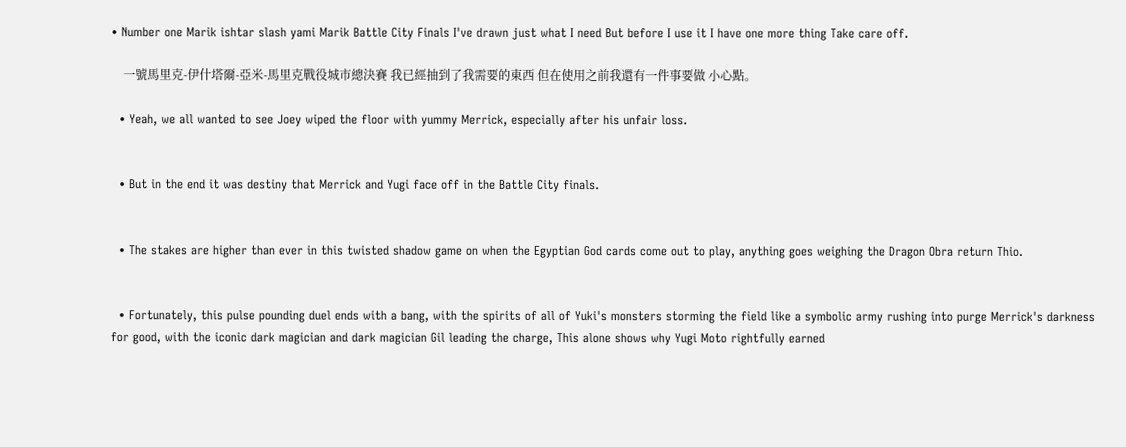• Number one Marik ishtar slash yami Marik Battle City Finals I've drawn just what I need But before I use it I have one more thing Take care off.

    一號馬里克-伊什塔爾-亞米-馬里克戰役城市總決賽 我已經抽到了我需要的東西 但在使用之前我還有一件事要做 小心點。

  • Yeah, we all wanted to see Joey wiped the floor with yummy Merrick, especially after his unfair loss.


  • But in the end it was destiny that Merrick and Yugi face off in the Battle City finals.


  • The stakes are higher than ever in this twisted shadow game on when the Egyptian God cards come out to play, anything goes weighing the Dragon Obra return Thio.


  • Fortunately, this pulse pounding duel ends with a bang, with the spirits of all of Yuki's monsters storming the field like a symbolic army rushing into purge Merrick's darkness for good, with the iconic dark magician and dark magician Gil leading the charge, This alone shows why Yugi Moto rightfully earned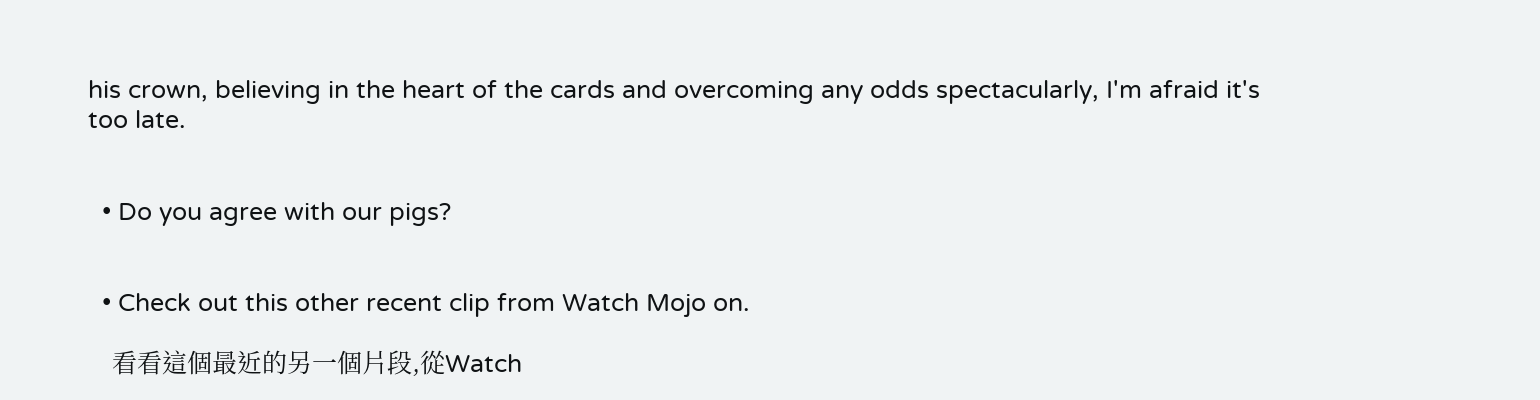his crown, believing in the heart of the cards and overcoming any odds spectacularly, I'm afraid it's too late.


  • Do you agree with our pigs?


  • Check out this other recent clip from Watch Mojo on.

    看看這個最近的另一個片段,從Watch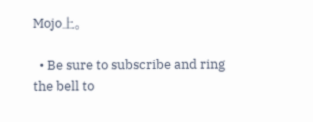Mojo上。

  • Be sure to subscribe and ring the bell to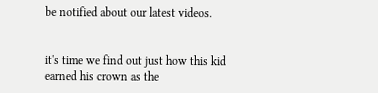be notified about our latest videos.


it's time we find out just how this kid earned his crown as the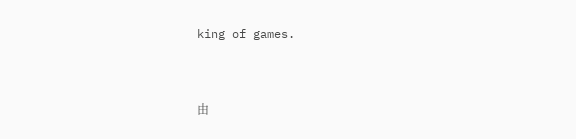king of games.


由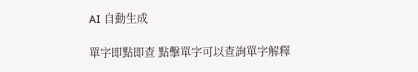AI 自動生成

單字即點即查 點擊單字可以查詢單字解釋